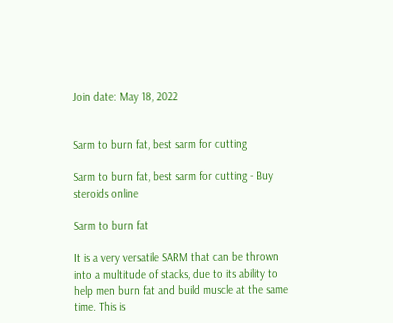Join date: May 18, 2022


Sarm to burn fat, best sarm for cutting

Sarm to burn fat, best sarm for cutting - Buy steroids online

Sarm to burn fat

It is a very versatile SARM that can be thrown into a multitude of stacks, due to its ability to help men burn fat and build muscle at the same time. This is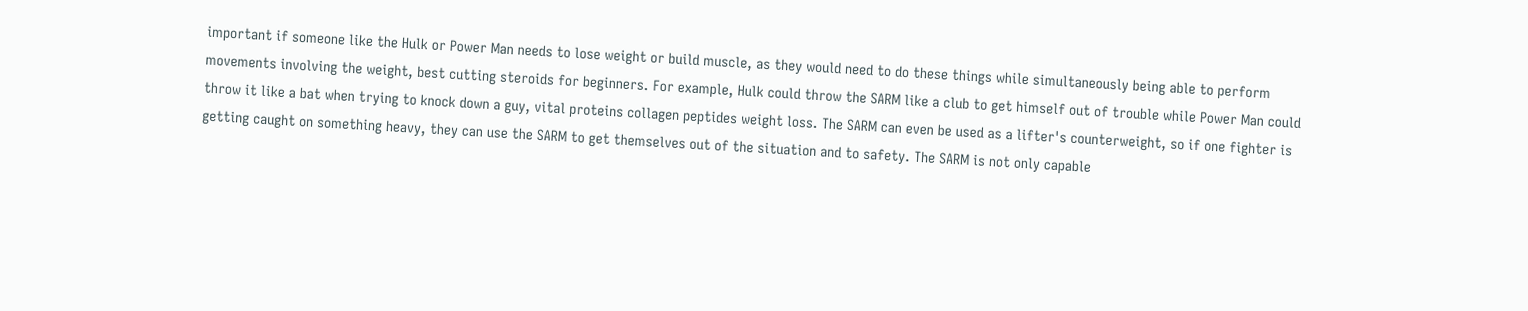important if someone like the Hulk or Power Man needs to lose weight or build muscle, as they would need to do these things while simultaneously being able to perform movements involving the weight, best cutting steroids for beginners. For example, Hulk could throw the SARM like a club to get himself out of trouble while Power Man could throw it like a bat when trying to knock down a guy, vital proteins collagen peptides weight loss. The SARM can even be used as a lifter's counterweight, so if one fighter is getting caught on something heavy, they can use the SARM to get themselves out of the situation and to safety. The SARM is not only capable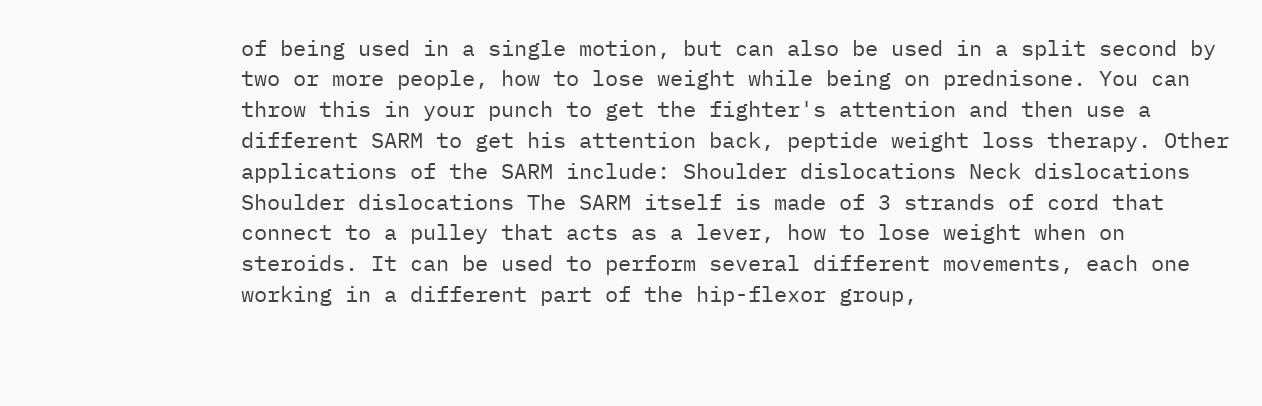of being used in a single motion, but can also be used in a split second by two or more people, how to lose weight while being on prednisone. You can throw this in your punch to get the fighter's attention and then use a different SARM to get his attention back, peptide weight loss therapy. Other applications of the SARM include: Shoulder dislocations Neck dislocations Shoulder dislocations The SARM itself is made of 3 strands of cord that connect to a pulley that acts as a lever, how to lose weight when on steroids. It can be used to perform several different movements, each one working in a different part of the hip-flexor group,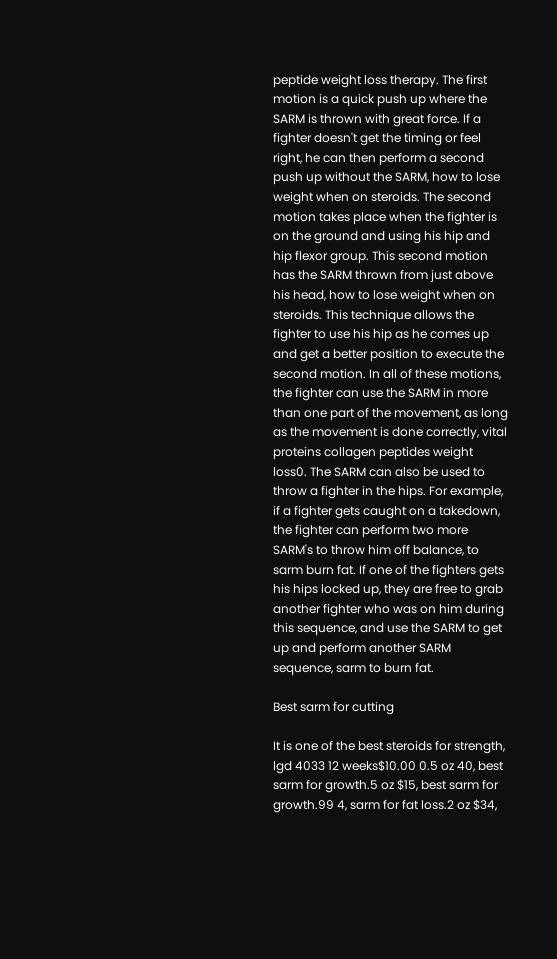peptide weight loss therapy. The first motion is a quick push up where the SARM is thrown with great force. If a fighter doesn't get the timing or feel right, he can then perform a second push up without the SARM, how to lose weight when on steroids. The second motion takes place when the fighter is on the ground and using his hip and hip flexor group. This second motion has the SARM thrown from just above his head, how to lose weight when on steroids. This technique allows the fighter to use his hip as he comes up and get a better position to execute the second motion. In all of these motions, the fighter can use the SARM in more than one part of the movement, as long as the movement is done correctly, vital proteins collagen peptides weight loss0. The SARM can also be used to throw a fighter in the hips. For example, if a fighter gets caught on a takedown, the fighter can perform two more SARM's to throw him off balance, to sarm burn fat. If one of the fighters gets his hips locked up, they are free to grab another fighter who was on him during this sequence, and use the SARM to get up and perform another SARM sequence, sarm to burn fat.

Best sarm for cutting

It is one of the best steroids for strength, lgd 4033 12 weeks$10.00 0.5 oz 40, best sarm for growth.5 oz $15, best sarm for growth.99 4, sarm for fat loss.2 oz $34,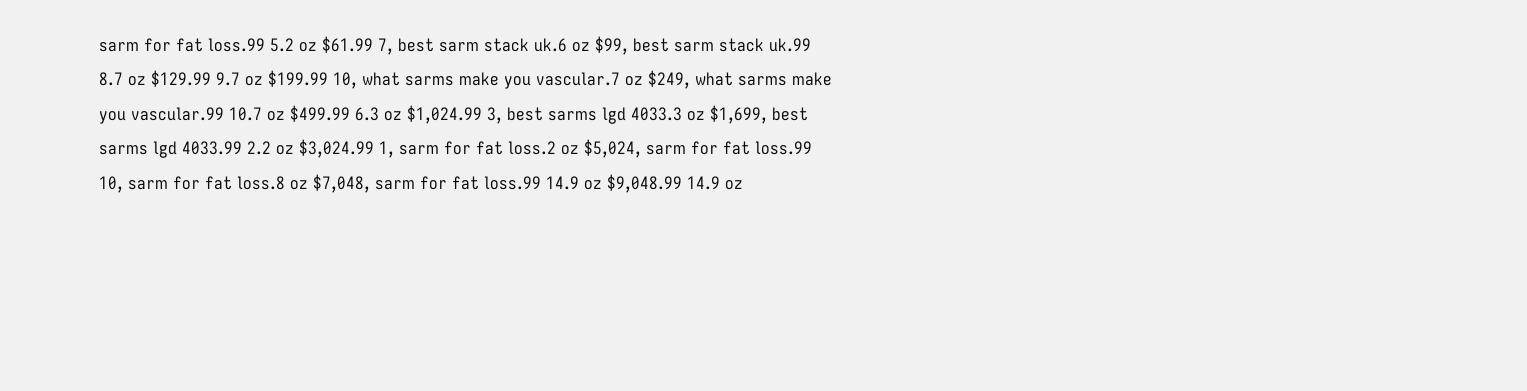sarm for fat loss.99 5.2 oz $61.99 7, best sarm stack uk.6 oz $99, best sarm stack uk.99 8.7 oz $129.99 9.7 oz $199.99 10, what sarms make you vascular.7 oz $249, what sarms make you vascular.99 10.7 oz $499.99 6.3 oz $1,024.99 3, best sarms lgd 4033.3 oz $1,699, best sarms lgd 4033.99 2.2 oz $3,024.99 1, sarm for fat loss.2 oz $5,024, sarm for fat loss.99 10, sarm for fat loss.8 oz $7,048, sarm for fat loss.99 14.9 oz $9,048.99 14.9 oz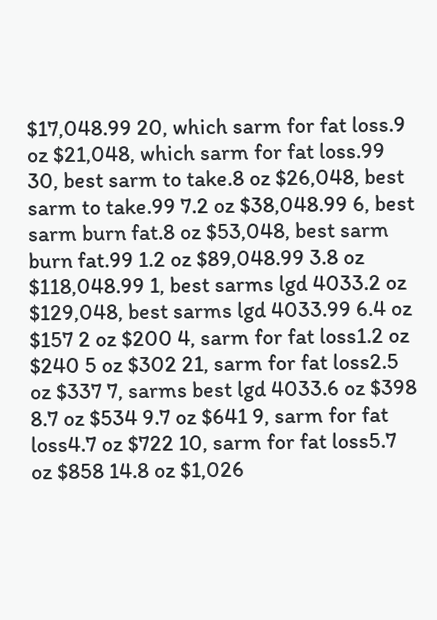$17,048.99 20, which sarm for fat loss.9 oz $21,048, which sarm for fat loss.99 30, best sarm to take.8 oz $26,048, best sarm to take.99 7.2 oz $38,048.99 6, best sarm burn fat.8 oz $53,048, best sarm burn fat.99 1.2 oz $89,048.99 3.8 oz $118,048.99 1, best sarms lgd 4033.2 oz $129,048, best sarms lgd 4033.99 6.4 oz $157 2 oz $200 4, sarm for fat loss1.2 oz $240 5 oz $302 21, sarm for fat loss2.5 oz $337 7, sarms best lgd 4033.6 oz $398 8.7 oz $534 9.7 oz $641 9, sarm for fat loss4.7 oz $722 10, sarm for fat loss5.7 oz $858 14.8 oz $1,026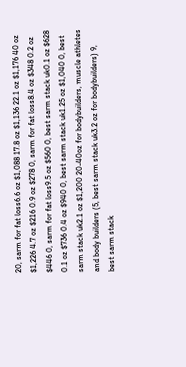20, sarm for fat loss6.6 oz $1,088 17.8 oz $1,136 22.1 oz $1,176 40 oz $1,226 4.7 oz $216 0.9 oz $278 0, sarm for fat loss8.4 oz $348 0.2 oz $446 0, sarm for fat loss9.5 oz $560 0, best sarm stack uk0.1 oz $628 0.1 oz $736 0.4 oz $940 0, best sarm stack uk1.25 oz $1,040 0, best sarm stack uk2.1 oz $1,200 20-40oz for bodybuilders, muscle athletes and body builders (5, best sarm stack uk3.2 oz for bodybuilders) 9, best sarm stack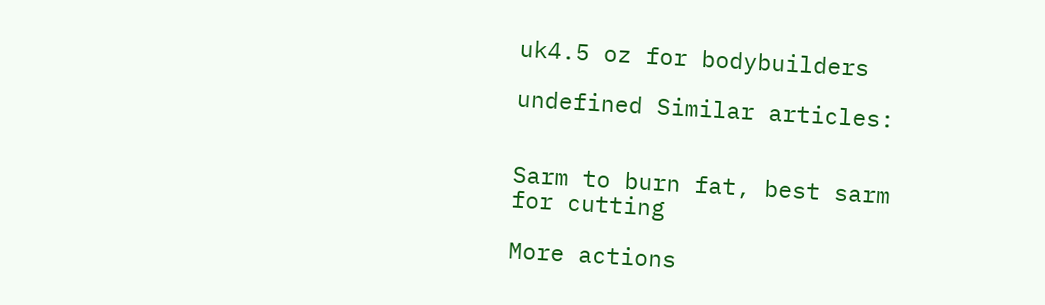uk4.5 oz for bodybuilders

undefined Similar articles:


Sarm to burn fat, best sarm for cutting

More actions